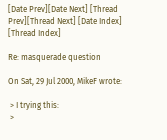[Date Prev][Date Next] [Thread Prev][Thread Next] [Date Index] [Thread Index]

Re: masquerade question

On Sat, 29 Jul 2000, MikeF wrote:

 > I trying this:
 >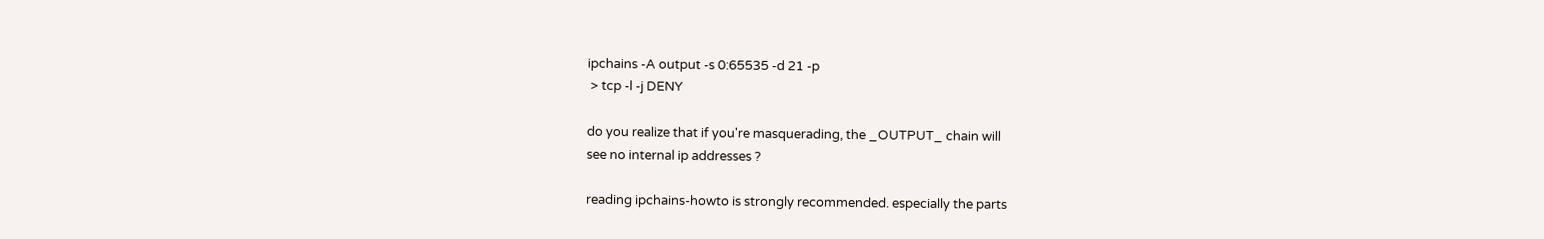ipchains -A output -s 0:65535 -d 21 -p
 > tcp -l -j DENY

do you realize that if you're masquerading, the _OUTPUT_ chain will
see no internal ip addresses ?

reading ipchains-howto is strongly recommended. especially the parts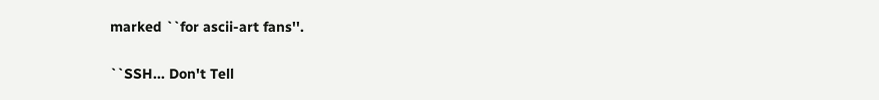marked ``for ascii-art fans''.

``SSH... Don't Tell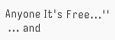Anyone It's Free...''
 ... and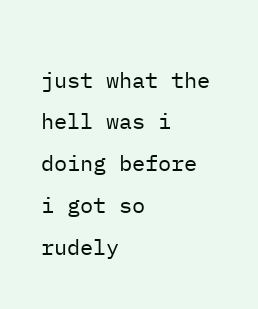just what the hell was i doing before i got so rudely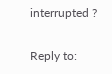interrupted ?

Reply to: